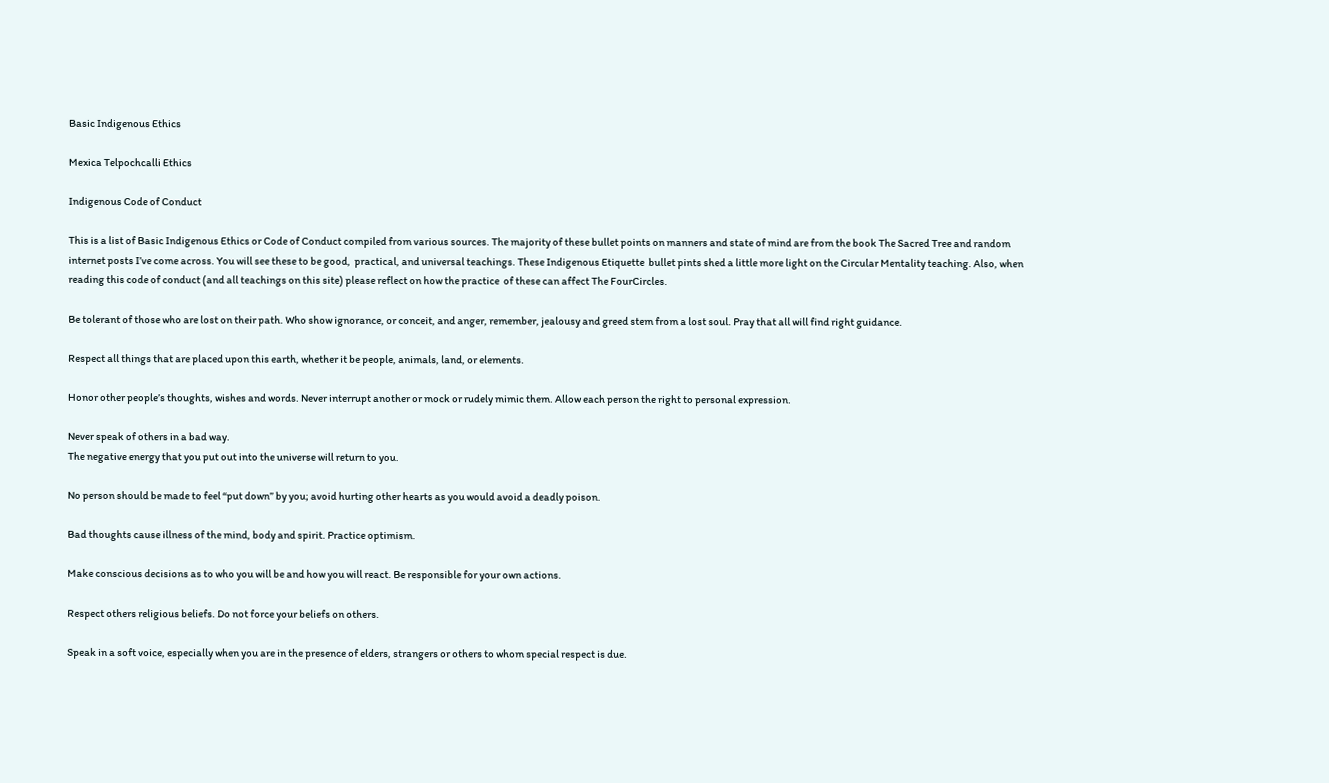Basic Indigenous Ethics

Mexica Telpochcalli Ethics

Indigenous Code of Conduct

This is a list of Basic Indigenous Ethics or Code of Conduct compiled from various sources. The majority of these bullet points on manners and state of mind are from the book The Sacred Tree and random internet posts I’ve come across. You will see these to be good,  practical, and universal teachings. These Indigenous Etiquette  bullet pints shed a little more light on the Circular Mentality teaching. Also, when reading this code of conduct (and all teachings on this site) please reflect on how the practice  of these can affect The FourCircles.

Be tolerant of those who are lost on their path. Who show ignorance, or conceit, and anger, remember, jealousy and greed stem from a lost soul. Pray that all will find right guidance.

Respect all things that are placed upon this earth, whether it be people, animals, land, or elements.

Honor other people’s thoughts, wishes and words. Never interrupt another or mock or rudely mimic them. Allow each person the right to personal expression.

Never speak of others in a bad way.
The negative energy that you put out into the universe will return to you.

No person should be made to feel “put down” by you; avoid hurting other hearts as you would avoid a deadly poison.

Bad thoughts cause illness of the mind, body and spirit. Practice optimism.

Make conscious decisions as to who you will be and how you will react. Be responsible for your own actions.

Respect others religious beliefs. Do not force your beliefs on others.

Speak in a soft voice, especially when you are in the presence of elders, strangers or others to whom special respect is due.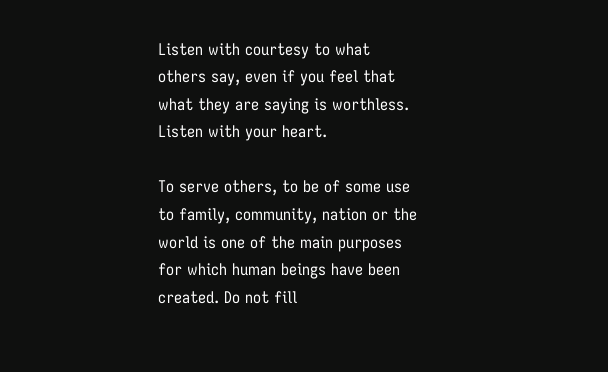Listen with courtesy to what others say, even if you feel that what they are saying is worthless. Listen with your heart.

To serve others, to be of some use to family, community, nation or the world is one of the main purposes for which human beings have been created. Do not fill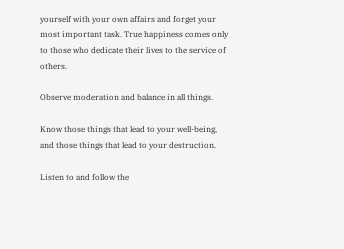yourself with your own affairs and forget your most important task. True happiness comes only to those who dedicate their lives to the service of others.

Observe moderation and balance in all things.

Know those things that lead to your well-being, and those things that lead to your destruction.

Listen to and follow the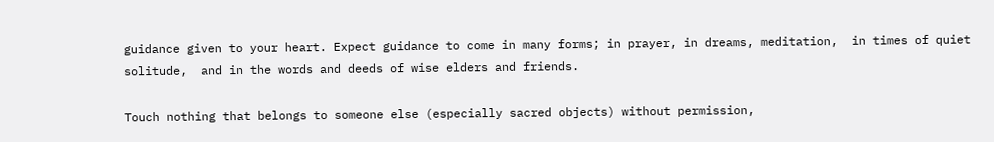guidance given to your heart. Expect guidance to come in many forms; in prayer, in dreams, meditation,  in times of quiet solitude,  and in the words and deeds of wise elders and friends.

Touch nothing that belongs to someone else (especially sacred objects) without permission,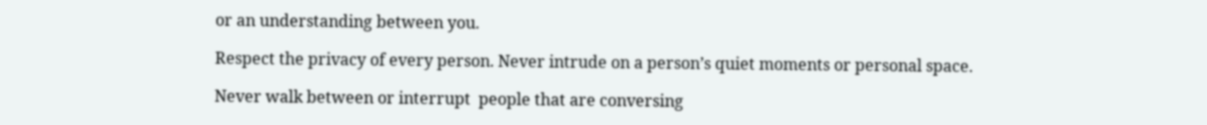or an understanding between you.

Respect the privacy of every person. Never intrude on a person’s quiet moments or personal space.

Never walk between or interrupt  people that are conversing